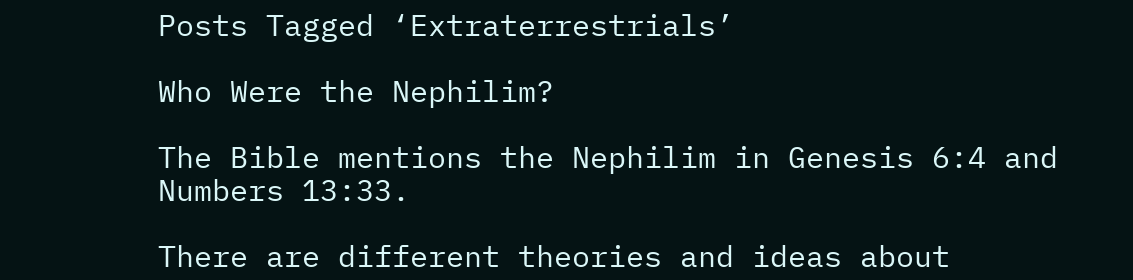Posts Tagged ‘Extraterrestrials’

Who Were the Nephilim?

The Bible mentions the Nephilim in Genesis 6:4 and Numbers 13:33.

There are different theories and ideas about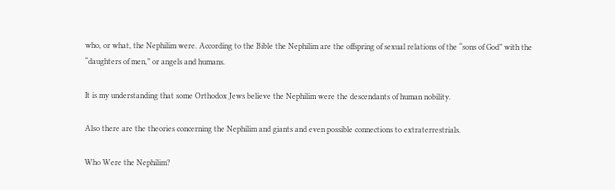who, or what, the Nephilim were. According to the Bible the Nephilim are the offspring of sexual relations of the “sons of God” with the “daughters of men,” or angels and humans.

It is my understanding that some Orthodox Jews believe the Nephilim were the descendants of human nobility.

Also there are the theories concerning the Nephilim and giants and even possible connections to extraterrestrials.

Who Were the Nephilim?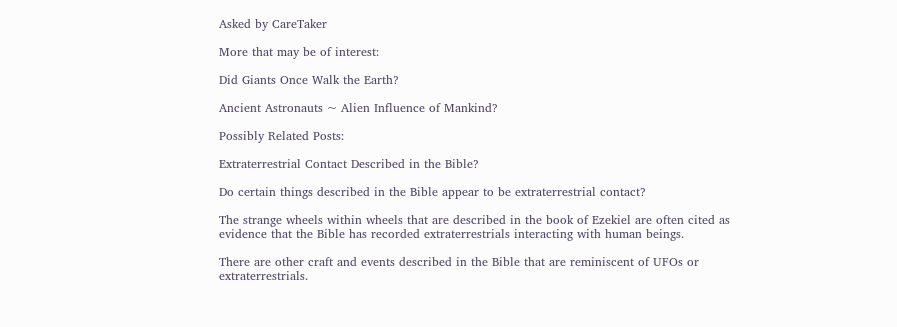Asked by CareTaker

More that may be of interest:

Did Giants Once Walk the Earth?

Ancient Astronauts ~ Alien Influence of Mankind?

Possibly Related Posts:

Extraterrestrial Contact Described in the Bible?

Do certain things described in the Bible appear to be extraterrestrial contact?

The strange wheels within wheels that are described in the book of Ezekiel are often cited as evidence that the Bible has recorded extraterrestrials interacting with human beings.

There are other craft and events described in the Bible that are reminiscent of UFOs or extraterrestrials.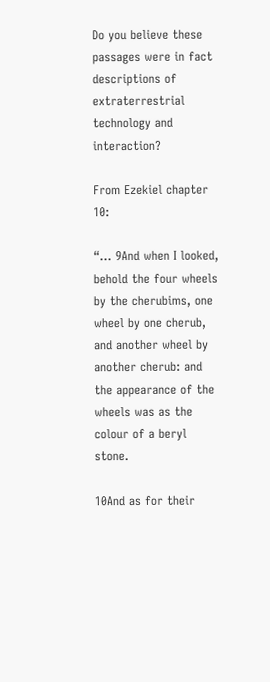Do you believe these passages were in fact descriptions of extraterrestrial technology and interaction?

From Ezekiel chapter 10:

“… 9And when I looked, behold the four wheels by the cherubims, one wheel by one cherub, and another wheel by another cherub: and the appearance of the wheels was as the colour of a beryl stone.

10And as for their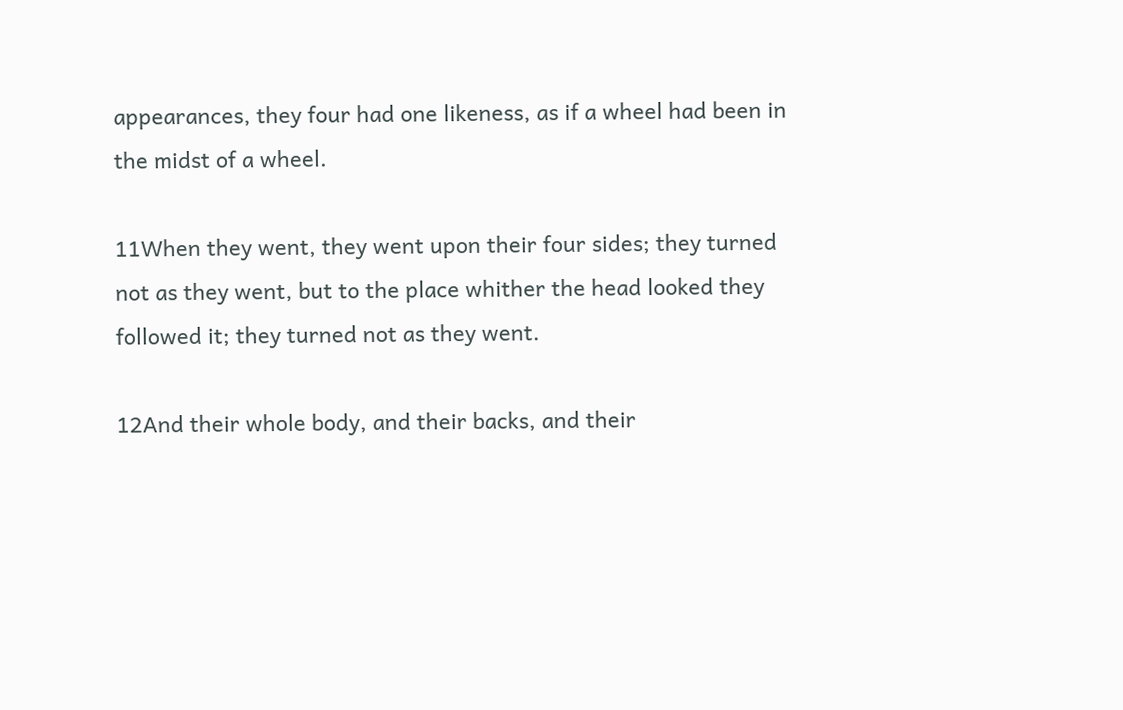appearances, they four had one likeness, as if a wheel had been in the midst of a wheel.

11When they went, they went upon their four sides; they turned not as they went, but to the place whither the head looked they followed it; they turned not as they went.

12And their whole body, and their backs, and their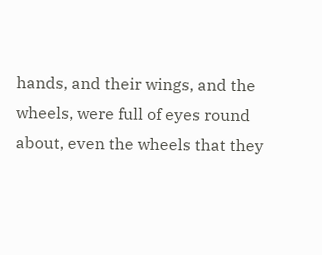hands, and their wings, and the wheels, were full of eyes round about, even the wheels that they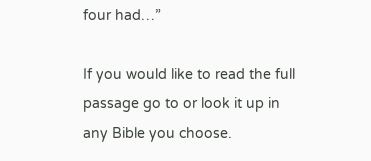four had…”

If you would like to read the full passage go to or look it up in any Bible you choose.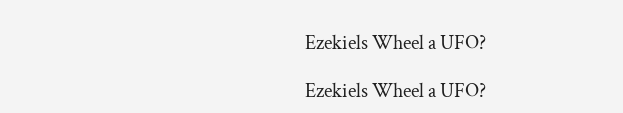Ezekiels Wheel a UFO?

Ezekiels Wheel a UFO?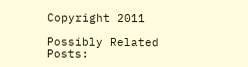Copyright 2011

Possibly Related Posts: